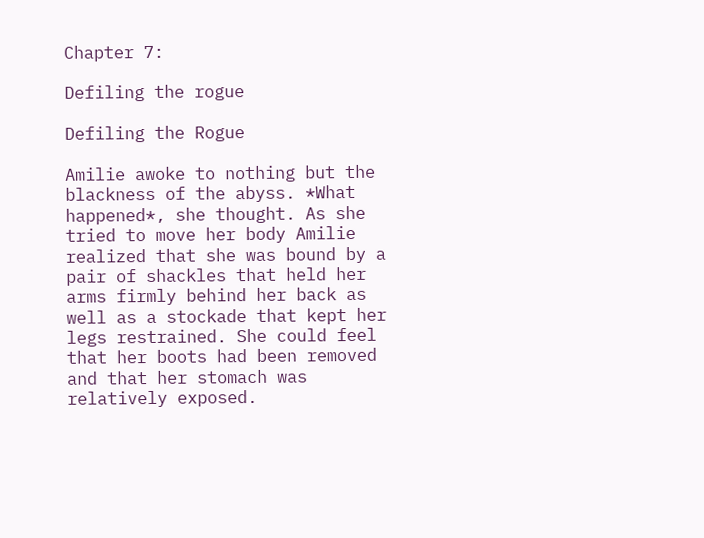Chapter 7:

Defiling the rogue

Defiling the Rogue

Amilie awoke to nothing but the blackness of the abyss. *What happened*, she thought. As she tried to move her body Amilie realized that she was bound by a pair of shackles that held her arms firmly behind her back as well as a stockade that kept her legs restrained. She could feel that her boots had been removed and that her stomach was relatively exposed.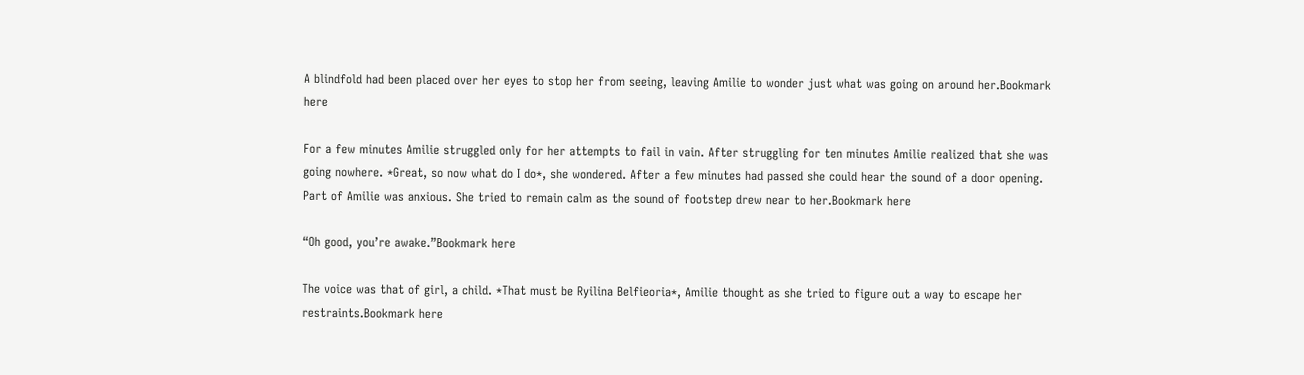A blindfold had been placed over her eyes to stop her from seeing, leaving Amilie to wonder just what was going on around her.Bookmark here

For a few minutes Amilie struggled only for her attempts to fail in vain. After struggling for ten minutes Amilie realized that she was going nowhere. *Great, so now what do I do*, she wondered. After a few minutes had passed she could hear the sound of a door opening. Part of Amilie was anxious. She tried to remain calm as the sound of footstep drew near to her.Bookmark here

“Oh good, you’re awake.”Bookmark here

The voice was that of girl, a child. *That must be Ryilina Belfieoria*, Amilie thought as she tried to figure out a way to escape her restraints.Bookmark here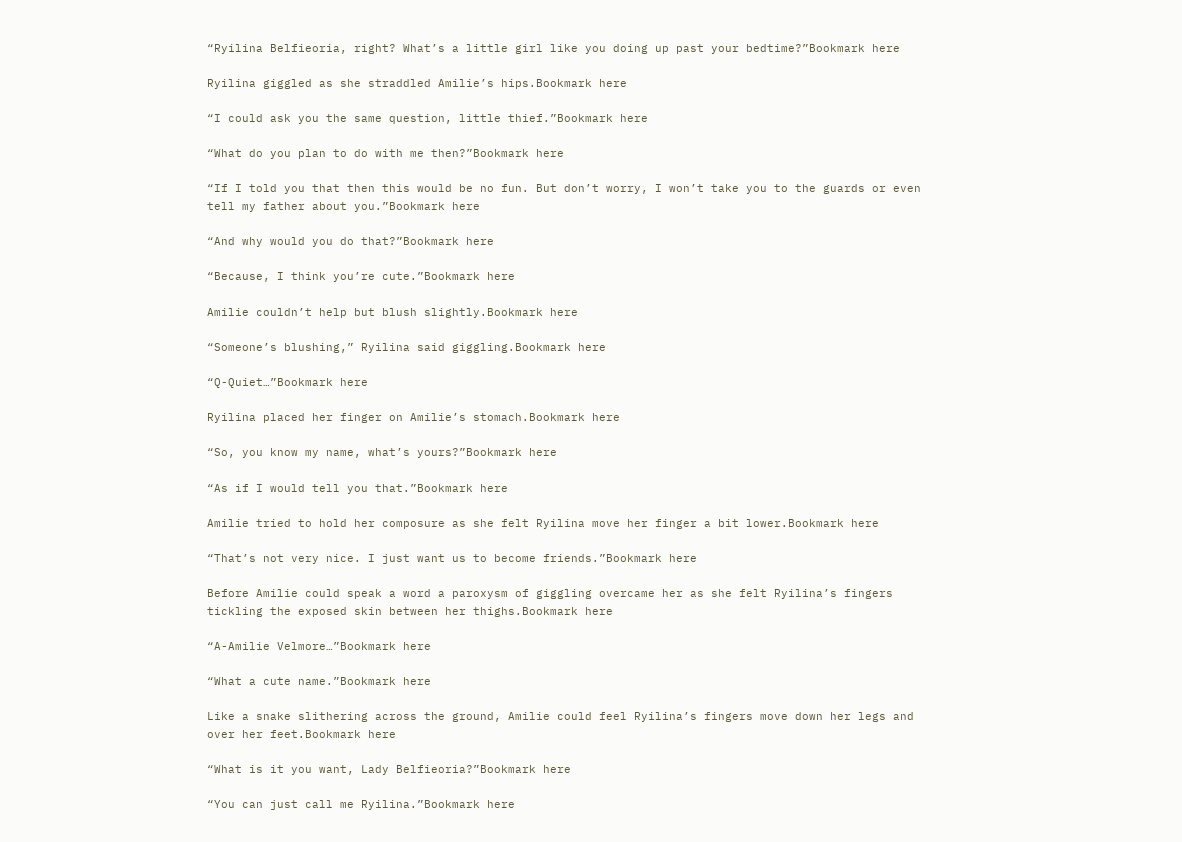“Ryilina Belfieoria, right? What’s a little girl like you doing up past your bedtime?”Bookmark here

Ryilina giggled as she straddled Amilie’s hips.Bookmark here

“I could ask you the same question, little thief.”Bookmark here

“What do you plan to do with me then?”Bookmark here

“If I told you that then this would be no fun. But don’t worry, I won’t take you to the guards or even tell my father about you.”Bookmark here

“And why would you do that?”Bookmark here

“Because, I think you’re cute.”Bookmark here

Amilie couldn’t help but blush slightly.Bookmark here

“Someone’s blushing,” Ryilina said giggling.Bookmark here

“Q-Quiet…”Bookmark here

Ryilina placed her finger on Amilie’s stomach.Bookmark here

“So, you know my name, what’s yours?”Bookmark here

“As if I would tell you that.”Bookmark here

Amilie tried to hold her composure as she felt Ryilina move her finger a bit lower.Bookmark here

“That’s not very nice. I just want us to become friends.”Bookmark here

Before Amilie could speak a word a paroxysm of giggling overcame her as she felt Ryilina’s fingers tickling the exposed skin between her thighs.Bookmark here

“A-Amilie Velmore…”Bookmark here

“What a cute name.”Bookmark here

Like a snake slithering across the ground, Amilie could feel Ryilina’s fingers move down her legs and over her feet.Bookmark here

“What is it you want, Lady Belfieoria?”Bookmark here

“You can just call me Ryilina.”Bookmark here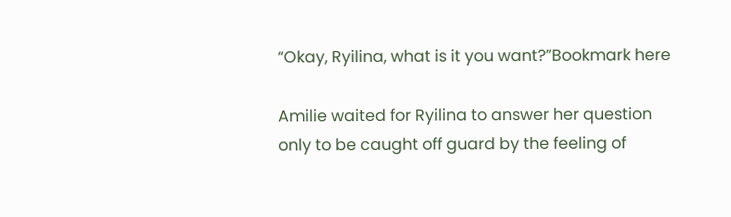“Okay, Ryilina, what is it you want?”Bookmark here

Amilie waited for Ryilina to answer her question only to be caught off guard by the feeling of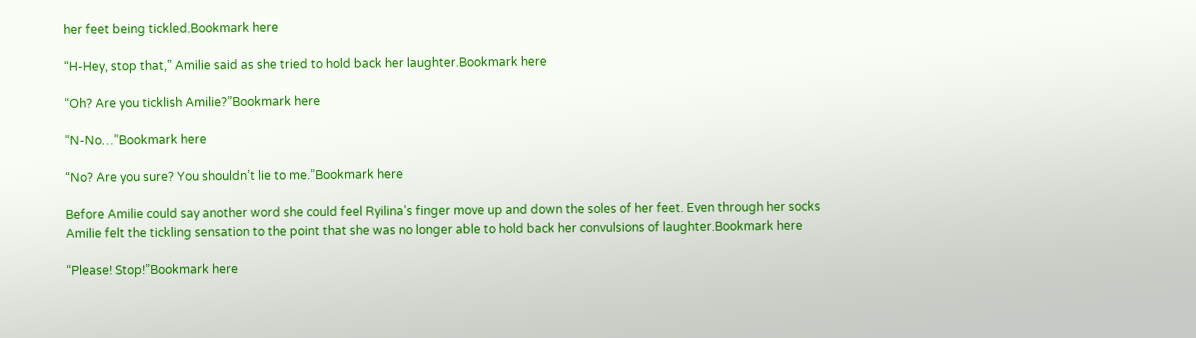her feet being tickled.Bookmark here

“H-Hey, stop that,” Amilie said as she tried to hold back her laughter.Bookmark here

“Oh? Are you ticklish Amilie?”Bookmark here

“N-No…”Bookmark here

“No? Are you sure? You shouldn’t lie to me.”Bookmark here

Before Amilie could say another word she could feel Ryilina’s finger move up and down the soles of her feet. Even through her socks Amilie felt the tickling sensation to the point that she was no longer able to hold back her convulsions of laughter.Bookmark here

“Please! Stop!”Bookmark here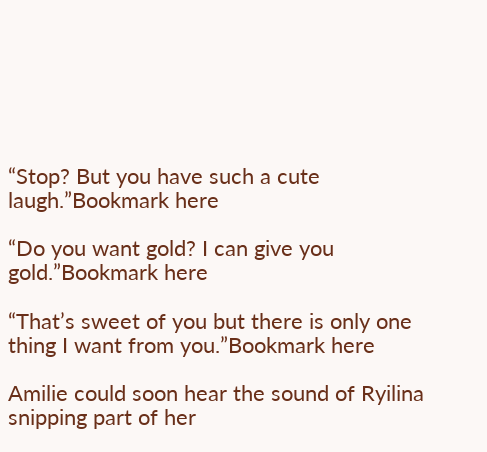“Stop? But you have such a cute laugh.”Bookmark here

“Do you want gold? I can give you gold.”Bookmark here

“That’s sweet of you but there is only one thing I want from you.”Bookmark here

Amilie could soon hear the sound of Ryilina snipping part of her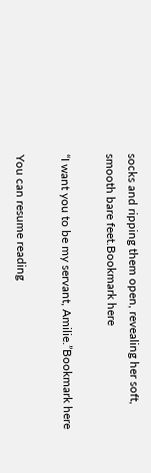socks and ripping them open, revealing her soft, smooth bare feet.Bookmark here

“I want you to be my servant, Amilie.”Bookmark here

You can resume reading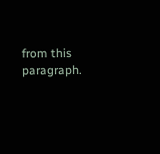from this paragraph.